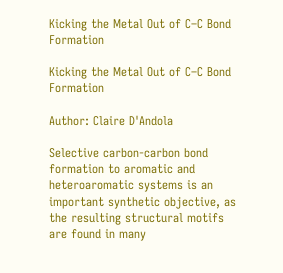Kicking the Metal Out of C–C Bond Formation

Kicking the Metal Out of C–C Bond Formation

Author: Claire D'Andola

Selective carbon-carbon bond formation to aromatic and heteroaromatic systems is an important synthetic objective, as the resulting structural motifs are found in many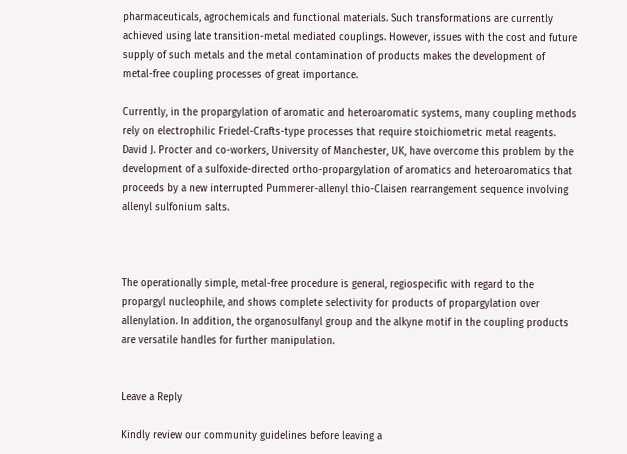pharmaceuticals, agrochemicals and functional materials. Such transformations are currently achieved using late transition-metal mediated couplings. However, issues with the cost and future supply of such metals and the metal contamination of products makes the development of metal-free coupling processes of great importance.

Currently, in the propargylation of aromatic and heteroaromatic systems, many coupling methods rely on electrophilic Friedel-Crafts-type processes that require stoichiometric metal reagents. David J. Procter and co-workers, University of Manchester, UK, have overcome this problem by the development of a sulfoxide-directed ortho-propargylation of aromatics and heteroaromatics that proceeds by a new interrupted Pummerer-allenyl thio-Claisen rearrangement sequence involving allenyl sulfonium salts.



The operationally simple, metal-free procedure is general, regiospecific with regard to the propargyl nucleophile, and shows complete selectivity for products of propargylation over allenylation. In addition, the organosulfanyl group and the alkyne motif in the coupling products are versatile handles for further manipulation.


Leave a Reply

Kindly review our community guidelines before leaving a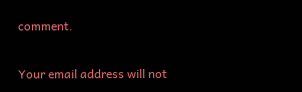comment.

Your email address will not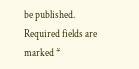be published. Required fields are marked *